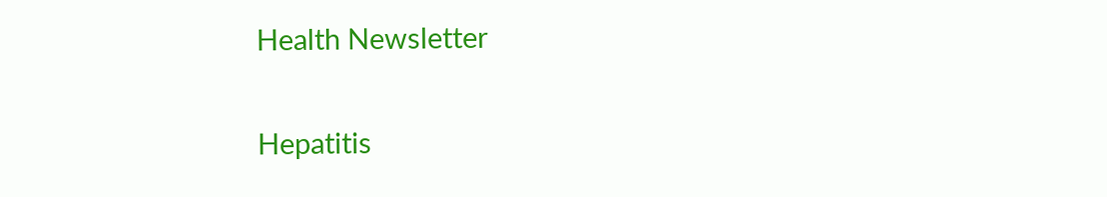Health Newsletter

Hepatitis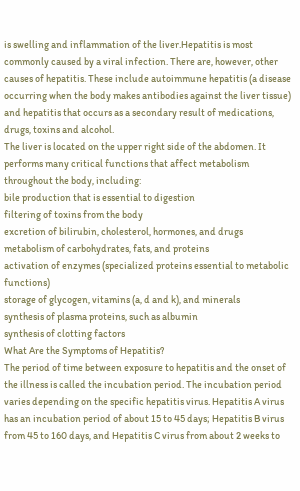is swelling and inflammation of the liver.Hepatitis is most commonly caused by a viral infection. There are, however, other causes of hepatitis. These include autoimmune hepatitis (a disease occurring when the body makes antibodies against the liver tissue) and hepatitis that occurs as a secondary result of medications, drugs, toxins and alcohol.
The liver is located on the upper right side of the abdomen. It performs many critical functions that affect metabolism throughout the body, including:
bile production that is essential to digestion
filtering of toxins from the body
excretion of bilirubin, cholesterol, hormones, and drugs
metabolism of carbohydrates, fats, and proteins
activation of enzymes (specialized proteins essential to metabolic functions)
storage of glycogen, vitamins (a, d and k), and minerals
synthesis of plasma proteins, such as albumin
synthesis of clotting factors
What Are the Symptoms of Hepatitis?
The period of time between exposure to hepatitis and the onset of the illness is called the incubation period. The incubation period varies depending on the specific hepatitis virus. Hepatitis A virus has an incubation period of about 15 to 45 days; Hepatitis B virus from 45 to 160 days, and Hepatitis C virus from about 2 weeks to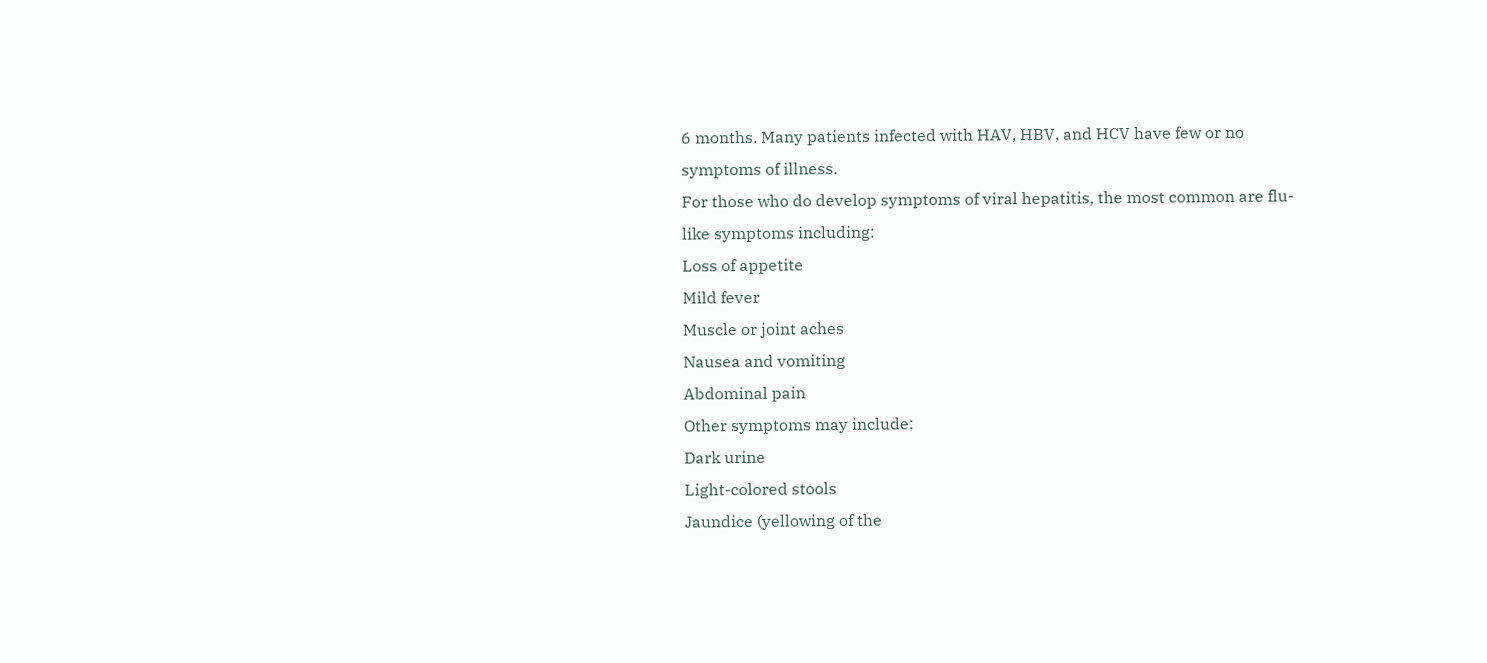6 months. Many patients infected with HAV, HBV, and HCV have few or no symptoms of illness.
For those who do develop symptoms of viral hepatitis, the most common are flu- like symptoms including:
Loss of appetite
Mild fever
Muscle or joint aches
Nausea and vomiting
Abdominal pain
Other symptoms may include:
Dark urine
Light-colored stools
Jaundice (yellowing of the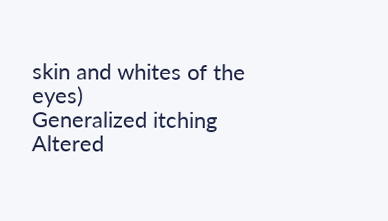skin and whites of the eyes)
Generalized itching
Altered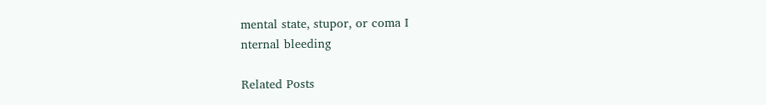mental state, stupor, or coma I
nternal bleeding

Related Posts